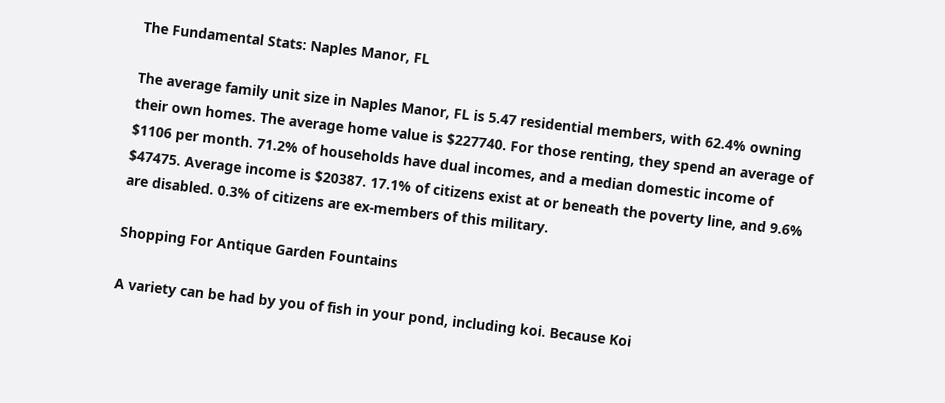The Fundamental Stats: Naples Manor, FL

The average family unit size in Naples Manor, FL is 5.47 residential members, with 62.4% owning their own homes. The average home value is $227740. For those renting, they spend an average of $1106 per month. 71.2% of households have dual incomes, and a median domestic income of $47475. Average income is $20387. 17.1% of citizens exist at or beneath the poverty line, and 9.6% are disabled. 0.3% of citizens are ex-members of this military.

Shopping For Antique Garden Fountains

A variety can be had by you of fish in your pond, including koi. Because Koi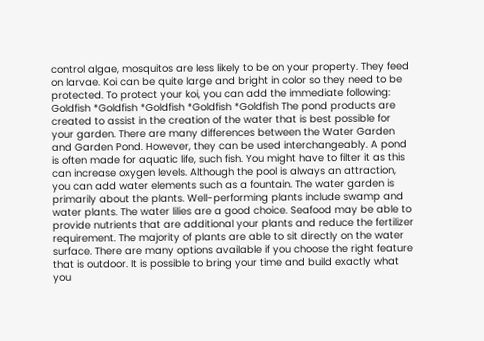control algae, mosquitos are less likely to be on your property. They feed on larvae. Koi can be quite large and bright in color so they need to be protected. To protect your koi, you can add the immediate following: Goldfish *Goldfish *Goldfish *Goldfish *Goldfish The pond products are created to assist in the creation of the water that is best possible for your garden. There are many differences between the Water Garden and Garden Pond. However, they can be used interchangeably. A pond is often made for aquatic life, such fish. You might have to filter it as this can increase oxygen levels. Although the pool is always an attraction, you can add water elements such as a fountain. The water garden is primarily about the plants. Well-performing plants include swamp and water plants. The water lilies are a good choice. Seafood may be able to provide nutrients that are additional your plants and reduce the fertilizer requirement. The majority of plants are able to sit directly on the water surface. There are many options available if you choose the right feature that is outdoor. It is possible to bring your time and build exactly what you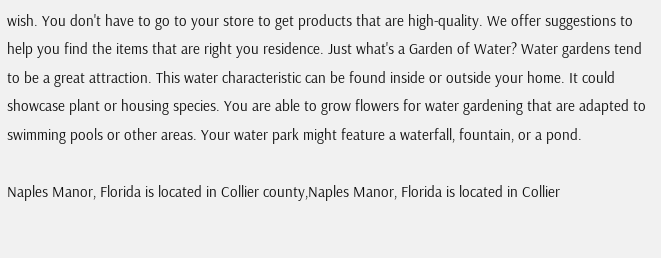wish. You don't have to go to your store to get products that are high-quality. We offer suggestions to help you find the items that are right you residence. Just what's a Garden of Water? Water gardens tend to be a great attraction. This water characteristic can be found inside or outside your home. It could showcase plant or housing species. You are able to grow flowers for water gardening that are adapted to swimming pools or other areas. Your water park might feature a waterfall, fountain, or a pond.

Naples Manor, Florida is located in Collier county,Naples Manor, Florida is located in Collier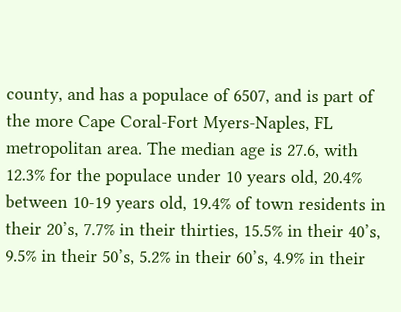county, and has a populace of 6507, and is part of the more Cape Coral-Fort Myers-Naples, FL metropolitan area. The median age is 27.6, with 12.3% for the populace under 10 years old, 20.4% between 10-19 years old, 19.4% of town residents in their 20’s, 7.7% in their thirties, 15.5% in their 40’s, 9.5% in their 50’s, 5.2% in their 60’s, 4.9% in their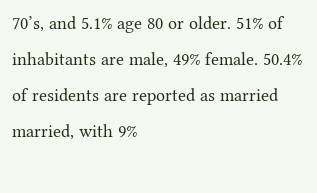70’s, and 5.1% age 80 or older. 51% of inhabitants are male, 49% female. 50.4% of residents are reported as married married, with 9%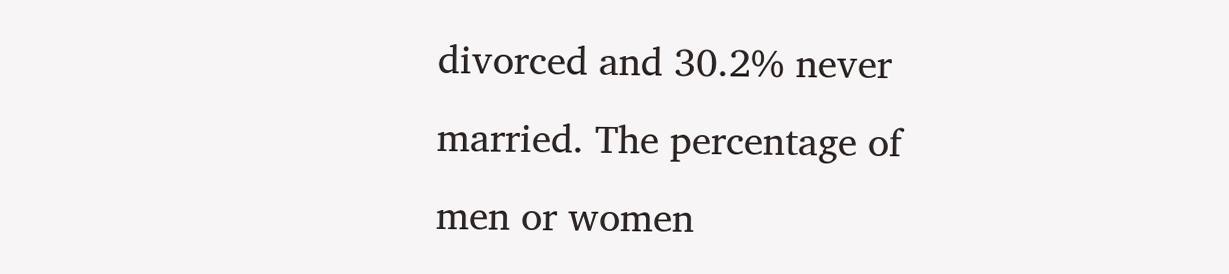divorced and 30.2% never married. The percentage of men or women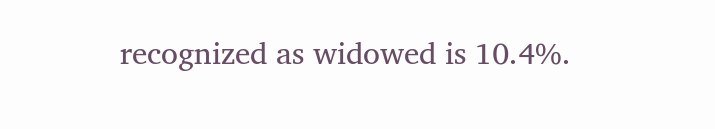recognized as widowed is 10.4%.